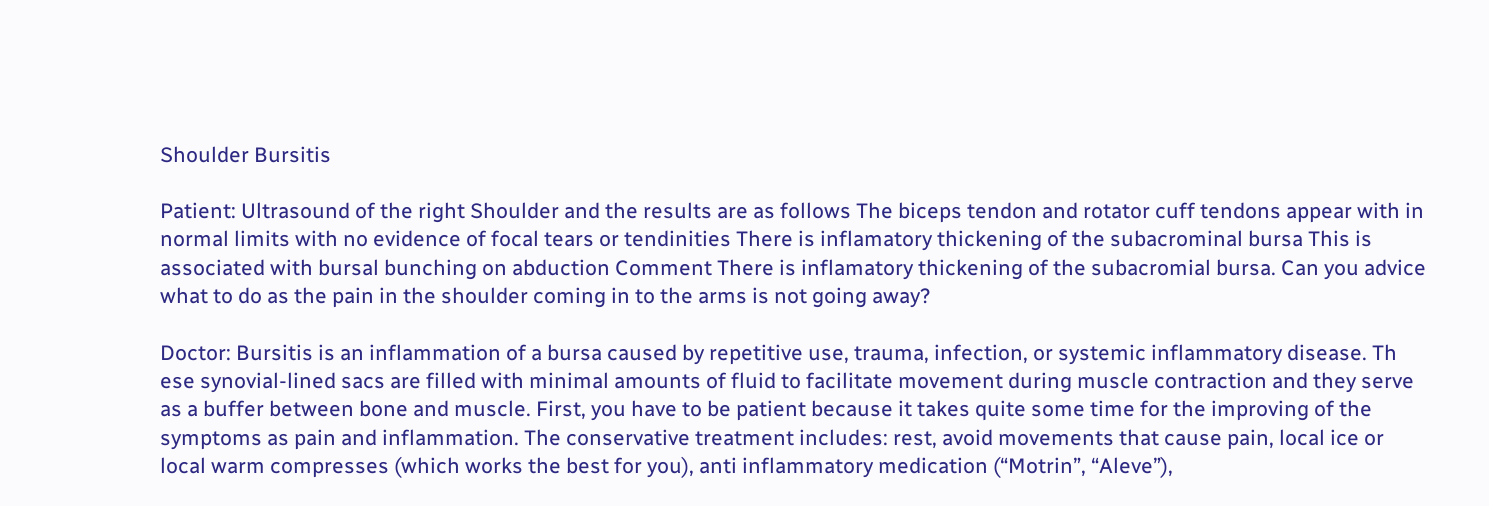Shoulder Bursitis

Patient: Ultrasound of the right Shoulder and the results are as follows The biceps tendon and rotator cuff tendons appear with in normal limits with no evidence of focal tears or tendinities There is inflamatory thickening of the subacrominal bursa This is associated with bursal bunching on abduction Comment There is inflamatory thickening of the subacromial bursa. Can you advice what to do as the pain in the shoulder coming in to the arms is not going away?

Doctor: Bursitis is an inflammation of a bursa caused by repetitive use, trauma, infection, or systemic inflammatory disease. Th ese synovial-lined sacs are filled with minimal amounts of fluid to facilitate movement during muscle contraction and they serve as a buffer between bone and muscle. First, you have to be patient because it takes quite some time for the improving of the symptoms as pain and inflammation. The conservative treatment includes: rest, avoid movements that cause pain, local ice or local warm compresses (which works the best for you), anti inflammatory medication (“Motrin”, “Aleve”),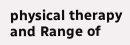physical therapy and Range of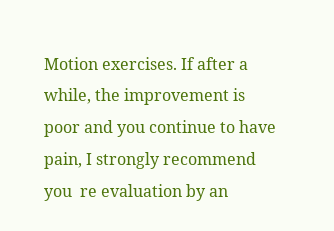Motion exercises. If after a while, the improvement is poor and you continue to have pain, I strongly recommend you  re evaluation by an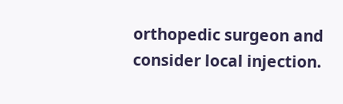orthopedic surgeon and consider local injection.